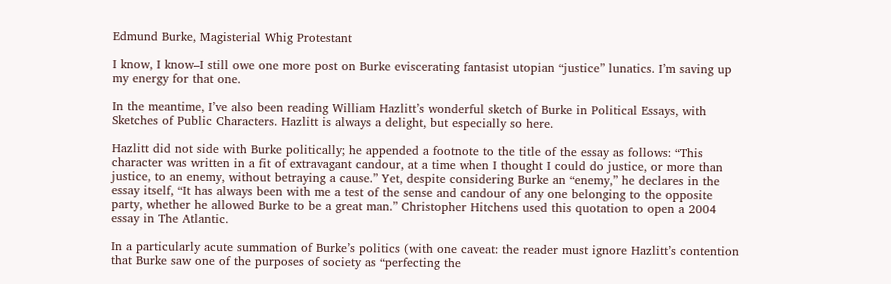Edmund Burke, Magisterial Whig Protestant

I know, I know–I still owe one more post on Burke eviscerating fantasist utopian “justice” lunatics. I’m saving up my energy for that one.

In the meantime, I’ve also been reading William Hazlitt’s wonderful sketch of Burke in Political Essays, with Sketches of Public Characters. Hazlitt is always a delight, but especially so here.

Hazlitt did not side with Burke politically; he appended a footnote to the title of the essay as follows: “This character was written in a fit of extravagant candour, at a time when I thought I could do justice, or more than justice, to an enemy, without betraying a cause.” Yet, despite considering Burke an “enemy,” he declares in the essay itself, “It has always been with me a test of the sense and candour of any one belonging to the opposite party, whether he allowed Burke to be a great man.” Christopher Hitchens used this quotation to open a 2004 essay in The Atlantic.

In a particularly acute summation of Burke’s politics (with one caveat: the reader must ignore Hazlitt’s contention that Burke saw one of the purposes of society as “perfecting the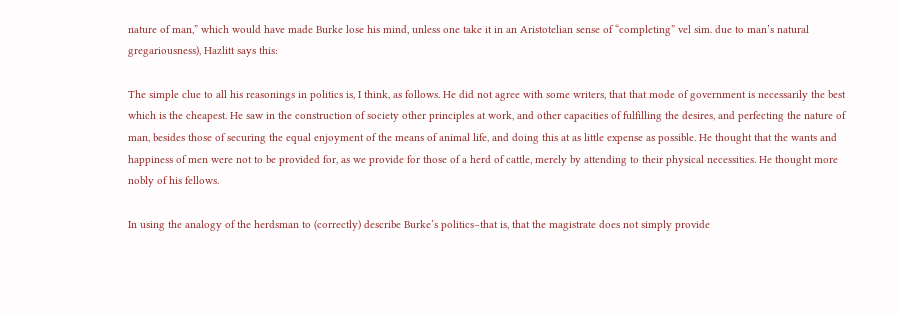nature of man,” which would have made Burke lose his mind, unless one take it in an Aristotelian sense of “completing” vel sim. due to man’s natural gregariousness), Hazlitt says this:

The simple clue to all his reasonings in politics is, I think, as follows. He did not agree with some writers, that that mode of government is necessarily the best which is the cheapest. He saw in the construction of society other principles at work, and other capacities of fulfilling the desires, and perfecting the nature of man, besides those of securing the equal enjoyment of the means of animal life, and doing this at as little expense as possible. He thought that the wants and happiness of men were not to be provided for, as we provide for those of a herd of cattle, merely by attending to their physical necessities. He thought more nobly of his fellows.

In using the analogy of the herdsman to (correctly) describe Burke’s politics–that is, that the magistrate does not simply provide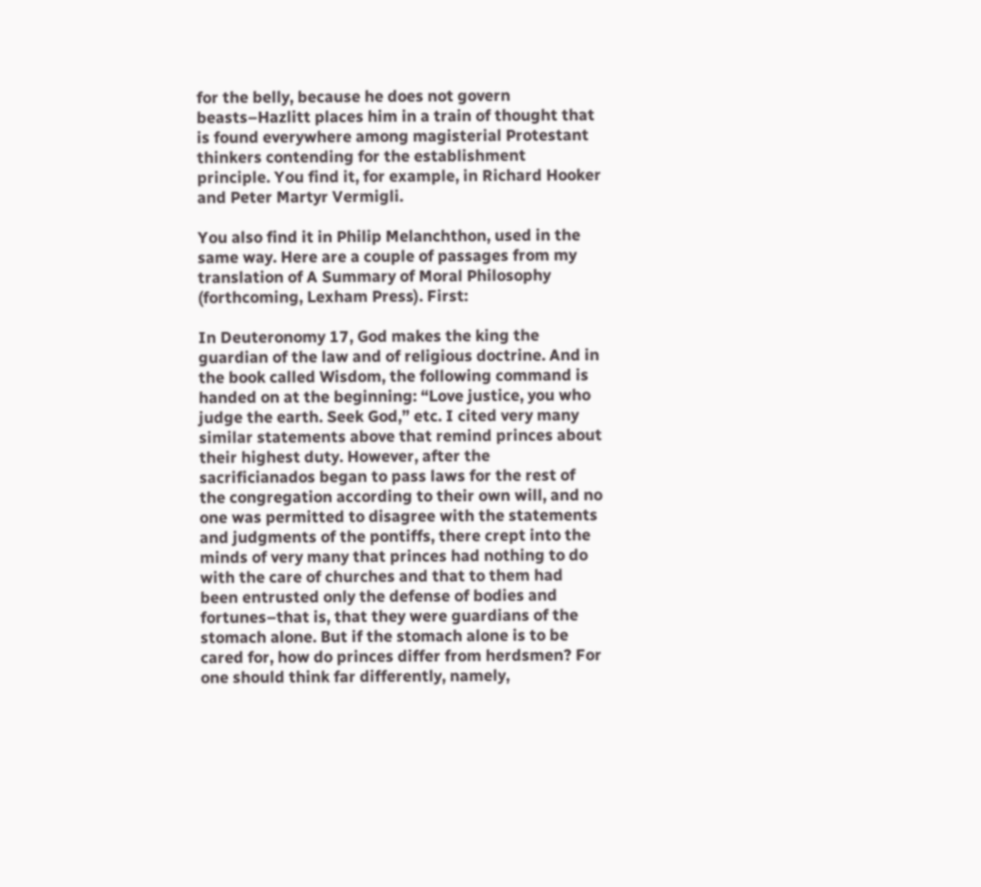for the belly, because he does not govern beasts–Hazlitt places him in a train of thought that is found everywhere among magisterial Protestant thinkers contending for the establishment principle. You find it, for example, in Richard Hooker and Peter Martyr Vermigli.

You also find it in Philip Melanchthon, used in the same way. Here are a couple of passages from my translation of A Summary of Moral Philosophy (forthcoming, Lexham Press). First:

In Deuteronomy 17, God makes the king the guardian of the law and of religious doctrine. And in the book called Wisdom, the following command is handed on at the beginning: “Love justice, you who judge the earth. Seek God,” etc. I cited very many similar statements above that remind princes about their highest duty. However, after the sacrificianados began to pass laws for the rest of the congregation according to their own will, and no one was permitted to disagree with the statements and judgments of the pontiffs, there crept into the minds of very many that princes had nothing to do with the care of churches and that to them had been entrusted only the defense of bodies and fortunes–that is, that they were guardians of the stomach alone. But if the stomach alone is to be cared for, how do princes differ from herdsmen? For one should think far differently, namely,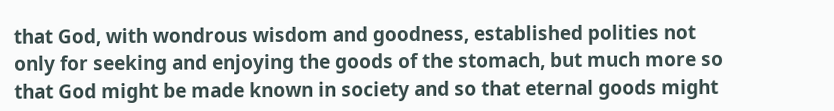that God, with wondrous wisdom and goodness, established polities not only for seeking and enjoying the goods of the stomach, but much more so that God might be made known in society and so that eternal goods might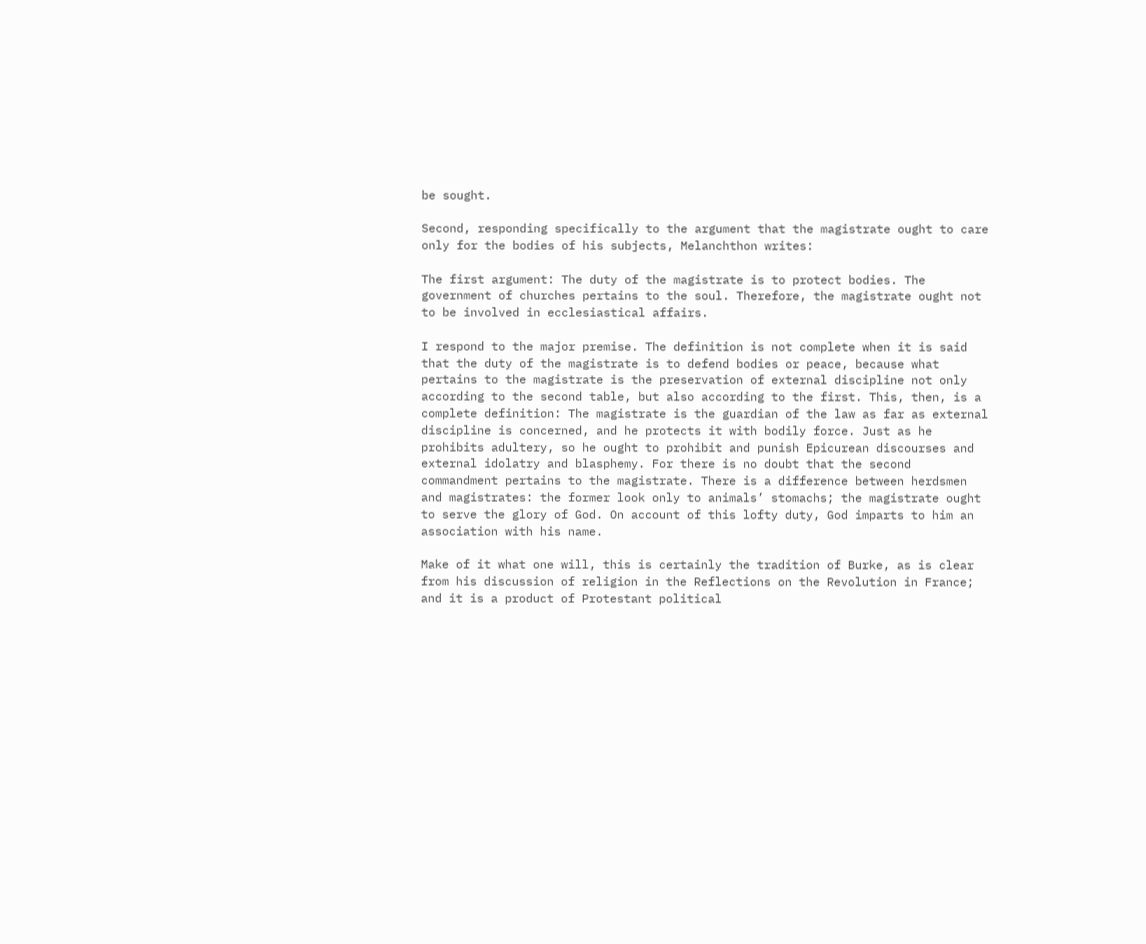be sought.

Second, responding specifically to the argument that the magistrate ought to care only for the bodies of his subjects, Melanchthon writes:

The first argument: The duty of the magistrate is to protect bodies. The government of churches pertains to the soul. Therefore, the magistrate ought not to be involved in ecclesiastical affairs.

I respond to the major premise. The definition is not complete when it is said that the duty of the magistrate is to defend bodies or peace, because what pertains to the magistrate is the preservation of external discipline not only according to the second table, but also according to the first. This, then, is a complete definition: The magistrate is the guardian of the law as far as external discipline is concerned, and he protects it with bodily force. Just as he prohibits adultery, so he ought to prohibit and punish Epicurean discourses and external idolatry and blasphemy. For there is no doubt that the second commandment pertains to the magistrate. There is a difference between herdsmen and magistrates: the former look only to animals’ stomachs; the magistrate ought to serve the glory of God. On account of this lofty duty, God imparts to him an association with his name.

Make of it what one will, this is certainly the tradition of Burke, as is clear from his discussion of religion in the Reflections on the Revolution in France; and it is a product of Protestant political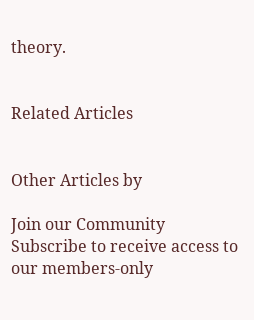theory.


Related Articles


Other Articles by

Join our Community
Subscribe to receive access to our members-only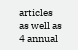articles as well as 4 annual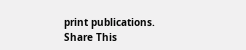print publications.
Share This